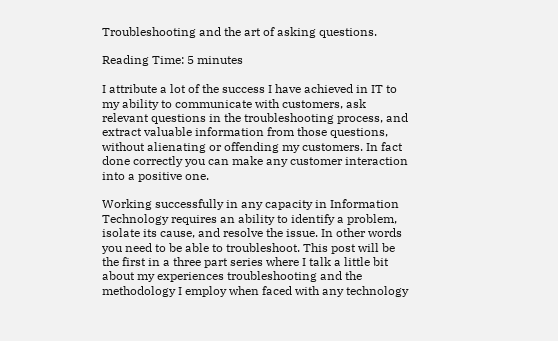Troubleshooting and the art of asking questions.

Reading Time: 5 minutes

I attribute a lot of the success I have achieved in IT to my ability to communicate with customers, ask relevant questions in the troubleshooting process, and extract valuable information from those questions, without alienating or offending my customers. In fact done correctly you can make any customer interaction into a positive one.

Working successfully in any capacity in Information Technology requires an ability to identify a problem, isolate its cause, and resolve the issue. In other words you need to be able to troubleshoot. This post will be the first in a three part series where I talk a little bit about my experiences troubleshooting and the methodology I employ when faced with any technology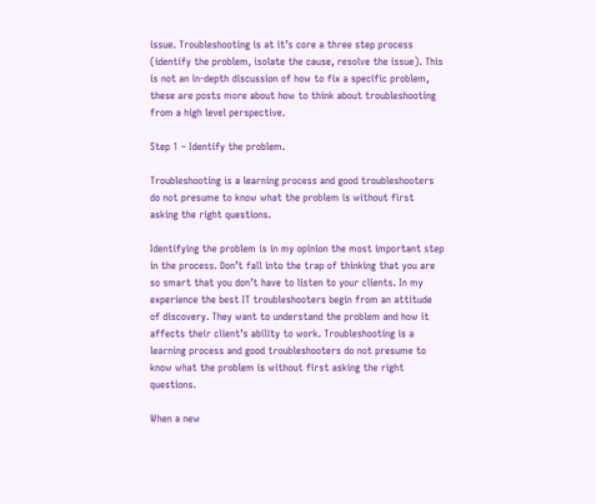issue. Troubleshooting is at it’s core a three step process (identify the problem, isolate the cause, resolve the issue). This is not an in-depth discussion of how to fix a specific problem, these are posts more about how to think about troubleshooting from a high level perspective.

Step 1 – Identify the problem.

Troubleshooting is a learning process and good troubleshooters do not presume to know what the problem is without first asking the right questions.

Identifying the problem is in my opinion the most important step in the process. Don’t fall into the trap of thinking that you are so smart that you don’t have to listen to your clients. In my experience the best IT troubleshooters begin from an attitude of discovery. They want to understand the problem and how it affects their client’s ability to work. Troubleshooting is a learning process and good troubleshooters do not presume to know what the problem is without first asking the right questions.

When a new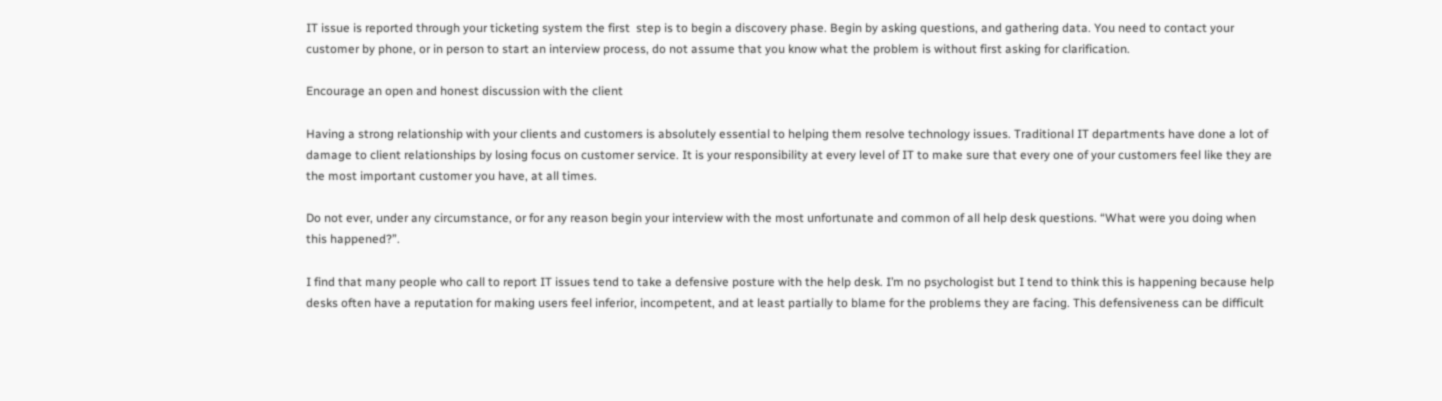IT issue is reported through your ticketing system the first  step is to begin a discovery phase. Begin by asking questions, and gathering data. You need to contact your customer by phone, or in person to start an interview process, do not assume that you know what the problem is without first asking for clarification.

Encourage an open and honest discussion with the client

Having a strong relationship with your clients and customers is absolutely essential to helping them resolve technology issues. Traditional IT departments have done a lot of damage to client relationships by losing focus on customer service. It is your responsibility at every level of IT to make sure that every one of your customers feel like they are the most important customer you have, at all times.

Do not ever, under any circumstance, or for any reason begin your interview with the most unfortunate and common of all help desk questions. “What were you doing when this happened?”.

I find that many people who call to report IT issues tend to take a defensive posture with the help desk. I’m no psychologist but I tend to think this is happening because help desks often have a reputation for making users feel inferior, incompetent, and at least partially to blame for the problems they are facing. This defensiveness can be difficult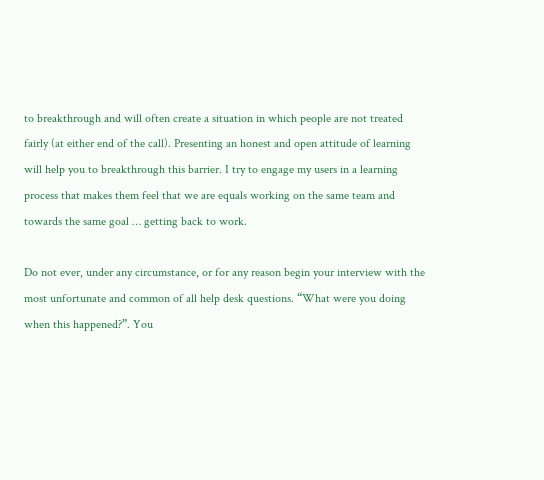to breakthrough and will often create a situation in which people are not treated fairly (at either end of the call). Presenting an honest and open attitude of learning will help you to breakthrough this barrier. I try to engage my users in a learning process that makes them feel that we are equals working on the same team and towards the same goal … getting back to work.

Do not ever, under any circumstance, or for any reason begin your interview with the most unfortunate and common of all help desk questions. “What were you doing when this happened?”. You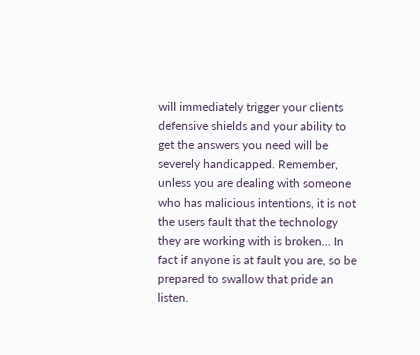will immediately trigger your clients defensive shields and your ability to get the answers you need will be severely handicapped. Remember, unless you are dealing with someone who has malicious intentions, it is not the users fault that the technology they are working with is broken… In fact if anyone is at fault you are, so be prepared to swallow that pride an listen.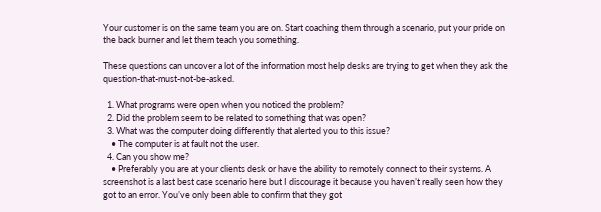Your customer is on the same team you are on. Start coaching them through a scenario, put your pride on the back burner and let them teach you something.

These questions can uncover a lot of the information most help desks are trying to get when they ask the question-that-must-not-be-asked.

  1. What programs were open when you noticed the problem?
  2. Did the problem seem to be related to something that was open?
  3. What was the computer doing differently that alerted you to this issue?
    • The computer is at fault not the user.
  4. Can you show me?
    • Preferably you are at your clients desk or have the ability to remotely connect to their systems. A screenshot is a last best case scenario here but I discourage it because you haven’t really seen how they got to an error. You’ve only been able to confirm that they got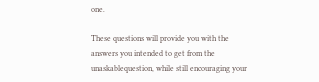one.

These questions will provide you with the answers you intended to get from the unaskablequestion, while still encouraging your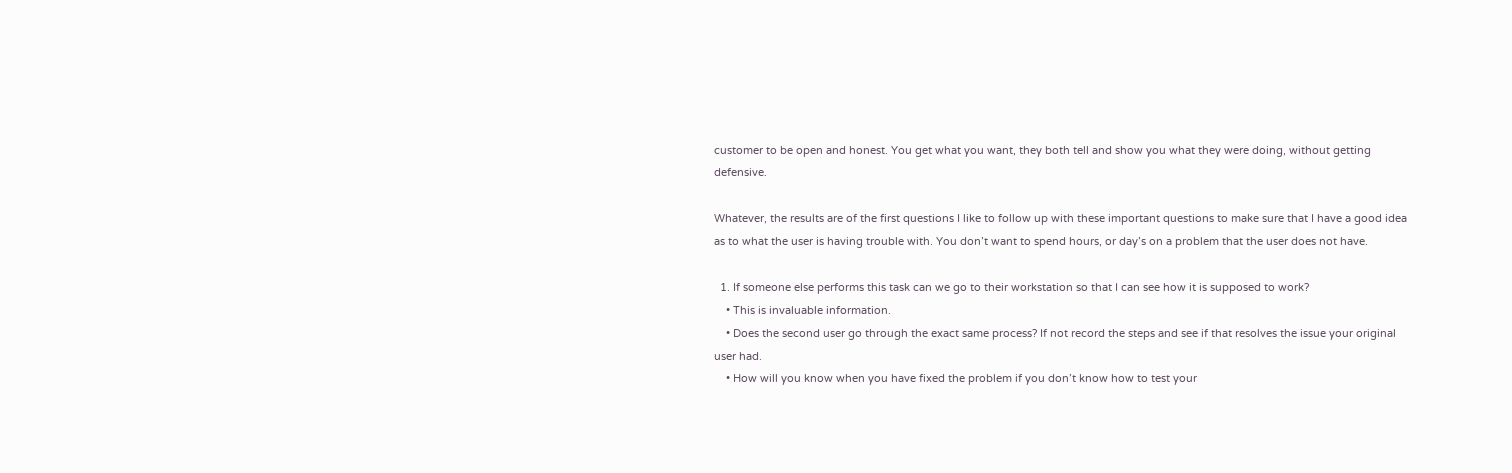customer to be open and honest. You get what you want, they both tell and show you what they were doing, without getting defensive.

Whatever, the results are of the first questions I like to follow up with these important questions to make sure that I have a good idea as to what the user is having trouble with. You don’t want to spend hours, or day’s on a problem that the user does not have.

  1. If someone else performs this task can we go to their workstation so that I can see how it is supposed to work?
    • This is invaluable information.
    • Does the second user go through the exact same process? If not record the steps and see if that resolves the issue your original user had.
    • How will you know when you have fixed the problem if you don’t know how to test your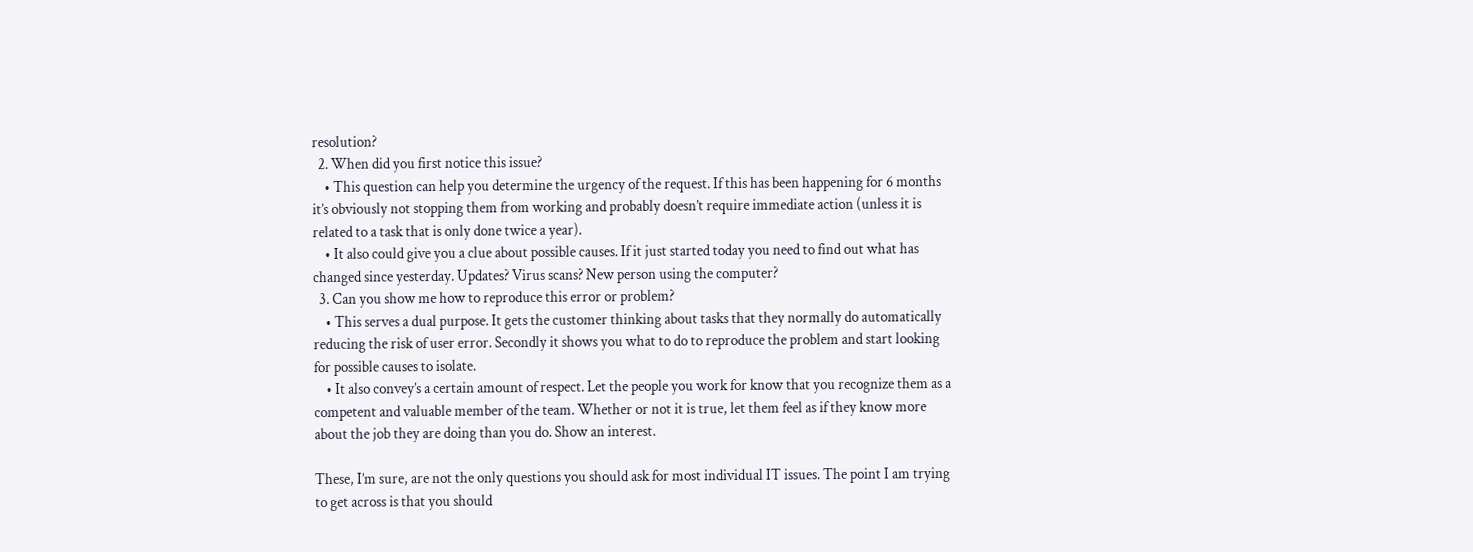resolution?
  2. When did you first notice this issue?
    • This question can help you determine the urgency of the request. If this has been happening for 6 months it’s obviously not stopping them from working and probably doesn’t require immediate action (unless it is related to a task that is only done twice a year).
    • It also could give you a clue about possible causes. If it just started today you need to find out what has changed since yesterday. Updates? Virus scans? New person using the computer?
  3. Can you show me how to reproduce this error or problem?
    • This serves a dual purpose. It gets the customer thinking about tasks that they normally do automatically reducing the risk of user error. Secondly it shows you what to do to reproduce the problem and start looking for possible causes to isolate.
    • It also convey’s a certain amount of respect. Let the people you work for know that you recognize them as a competent and valuable member of the team. Whether or not it is true, let them feel as if they know more about the job they are doing than you do. Show an interest.

These, I’m sure, are not the only questions you should ask for most individual IT issues. The point I am trying to get across is that you should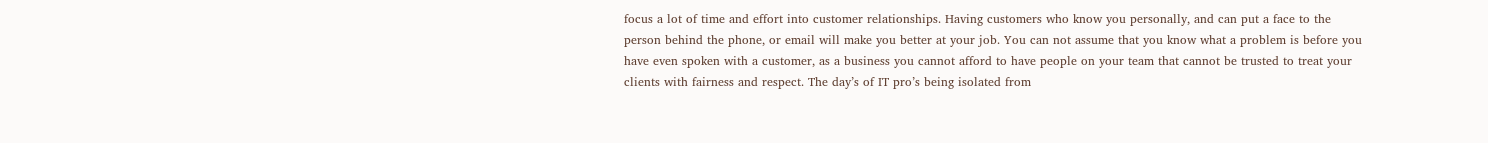focus a lot of time and effort into customer relationships. Having customers who know you personally, and can put a face to the person behind the phone, or email will make you better at your job. You can not assume that you know what a problem is before you have even spoken with a customer, as a business you cannot afford to have people on your team that cannot be trusted to treat your clients with fairness and respect. The day’s of IT pro’s being isolated from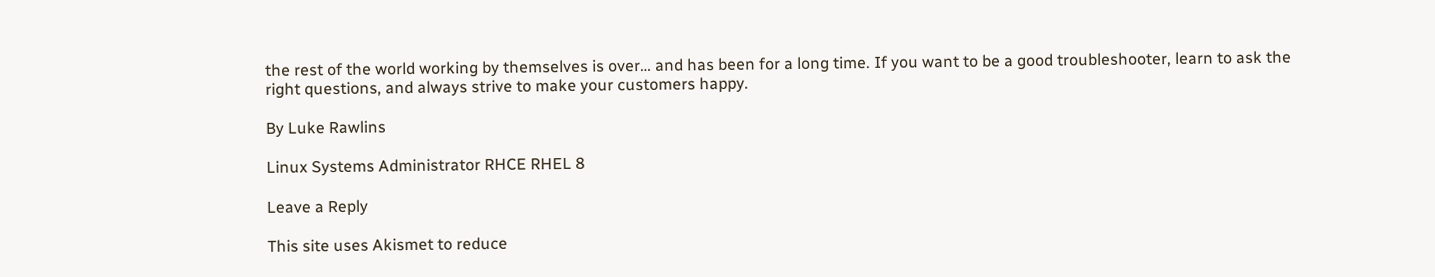the rest of the world working by themselves is over… and has been for a long time. If you want to be a good troubleshooter, learn to ask the right questions, and always strive to make your customers happy.

By Luke Rawlins

Linux Systems Administrator RHCE RHEL 8

Leave a Reply

This site uses Akismet to reduce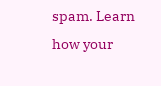spam. Learn how your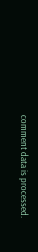comment data is processed.